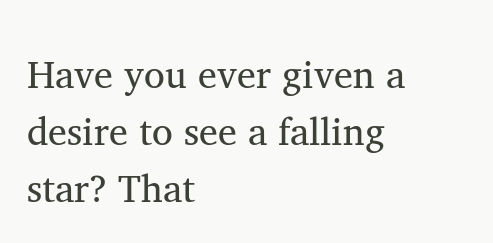Have you ever given a desire to see a falling star? That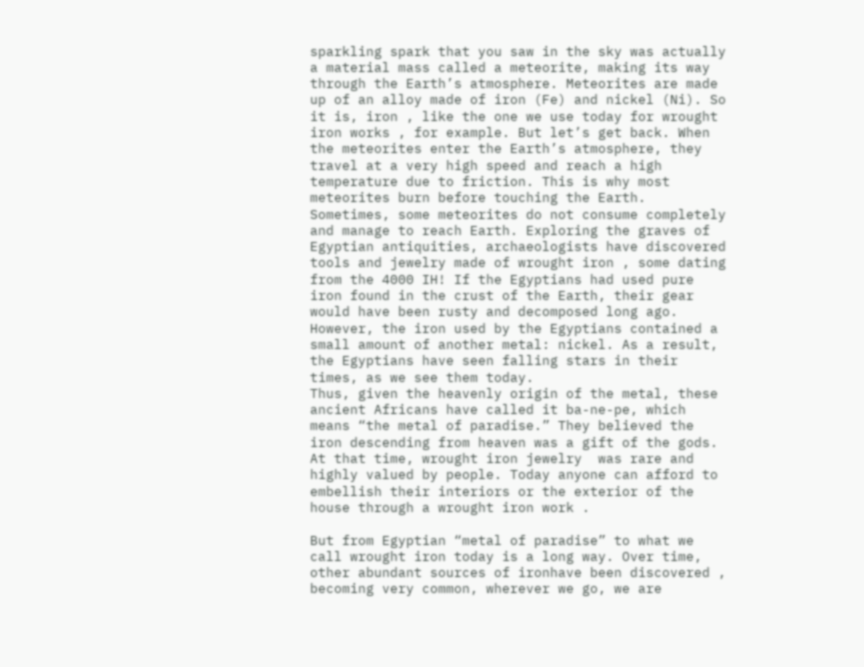sparkling spark that you saw in the sky was actually a material mass called a meteorite, making its way through the Earth’s atmosphere. Meteorites are made up of an alloy made of iron (Fe) and nickel (Ni). So it is, iron , like the one we use today for wrought iron works , for example. But let’s get back. When the meteorites enter the Earth’s atmosphere, they travel at a very high speed and reach a high temperature due to friction. This is why most meteorites burn before touching the Earth.
Sometimes, some meteorites do not consume completely and manage to reach Earth. Exploring the graves of Egyptian antiquities, archaeologists have discovered tools and jewelry made of wrought iron , some dating from the 4000 IH! If the Egyptians had used pure iron found in the crust of the Earth, their gear would have been rusty and decomposed long ago. However, the iron used by the Egyptians contained a small amount of another metal: nickel. As a result, the Egyptians have seen falling stars in their times, as we see them today.
Thus, given the heavenly origin of the metal, these ancient Africans have called it ba-ne-pe, which means “the metal of paradise.” They believed the iron descending from heaven was a gift of the gods. At that time, wrought iron jewelry  was rare and highly valued by people. Today anyone can afford to embellish their interiors or the exterior of the house through a wrought iron work .

But from Egyptian “metal of paradise” to what we call wrought iron today is a long way. Over time, other abundant sources of ironhave been discovered , becoming very common, wherever we go, we are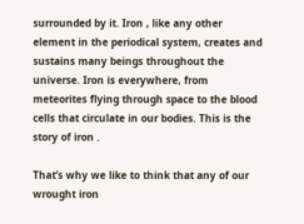surrounded by it. Iron , like any other element in the periodical system, creates and sustains many beings throughout the universe. Iron is everywhere, from meteorites flying through space to the blood cells that circulate in our bodies. This is the story of iron .

That’s why we like to think that any of our wrought iron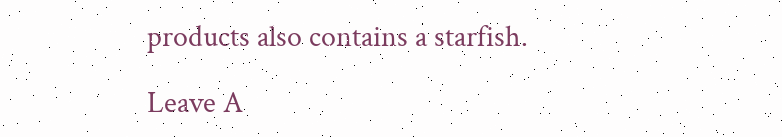products also contains a starfish.

Leave A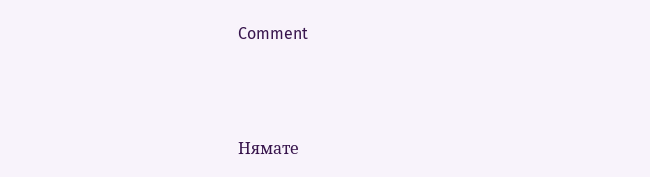Comment



Нямате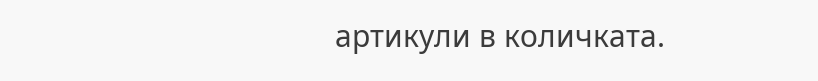артикули в количката.